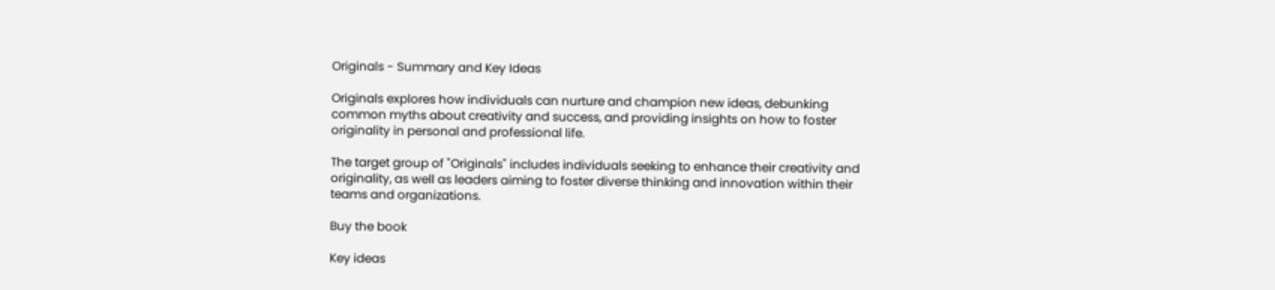Originals - Summary and Key Ideas

Originals explores how individuals can nurture and champion new ideas, debunking common myths about creativity and success, and providing insights on how to foster originality in personal and professional life.

The target group of "Originals" includes individuals seeking to enhance their creativity and originality, as well as leaders aiming to foster diverse thinking and innovation within their teams and organizations.

Buy the book

Key ideas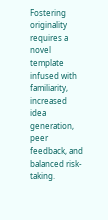Fostering originality requires a novel template infused with familiarity, increased idea generation, peer feedback, and balanced risk-taking.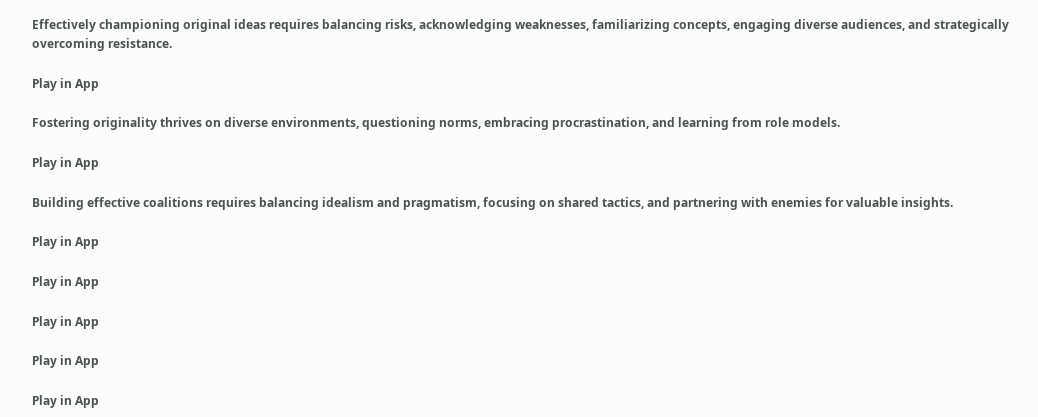Effectively championing original ideas requires balancing risks, acknowledging weaknesses, familiarizing concepts, engaging diverse audiences, and strategically overcoming resistance.

Play in App

Fostering originality thrives on diverse environments, questioning norms, embracing procrastination, and learning from role models.

Play in App

Building effective coalitions requires balancing idealism and pragmatism, focusing on shared tactics, and partnering with enemies for valuable insights.

Play in App

Play in App

Play in App

Play in App

Play in App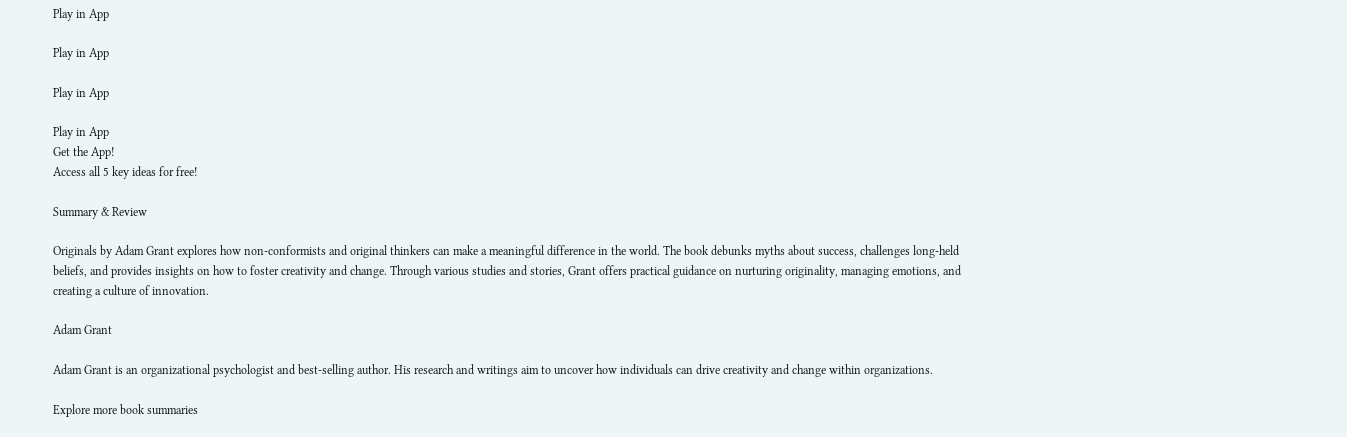Play in App

Play in App

Play in App

Play in App
Get the App!
Access all 5 key ideas for free!

Summary & Review

Originals by Adam Grant explores how non-conformists and original thinkers can make a meaningful difference in the world. The book debunks myths about success, challenges long-held beliefs, and provides insights on how to foster creativity and change. Through various studies and stories, Grant offers practical guidance on nurturing originality, managing emotions, and creating a culture of innovation.

Adam Grant

Adam Grant is an organizational psychologist and best-selling author. His research and writings aim to uncover how individuals can drive creativity and change within organizations.

Explore more book summaries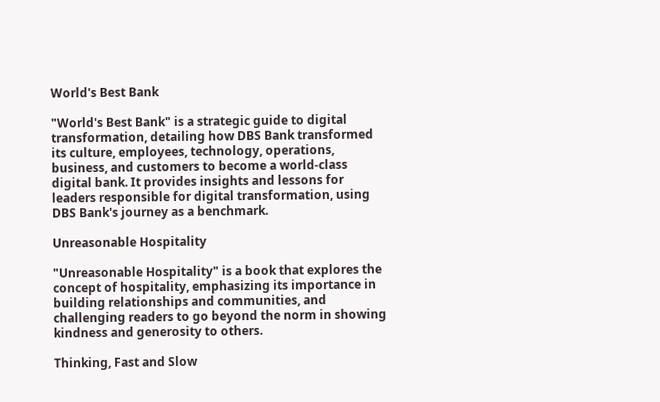World's Best Bank

"World's Best Bank" is a strategic guide to digital transformation, detailing how DBS Bank transformed its culture, employees, technology, operations, business, and customers to become a world-class digital bank. It provides insights and lessons for leaders responsible for digital transformation, using DBS Bank's journey as a benchmark.

Unreasonable Hospitality

"Unreasonable Hospitality" is a book that explores the concept of hospitality, emphasizing its importance in building relationships and communities, and challenging readers to go beyond the norm in showing kindness and generosity to others.

Thinking, Fast and Slow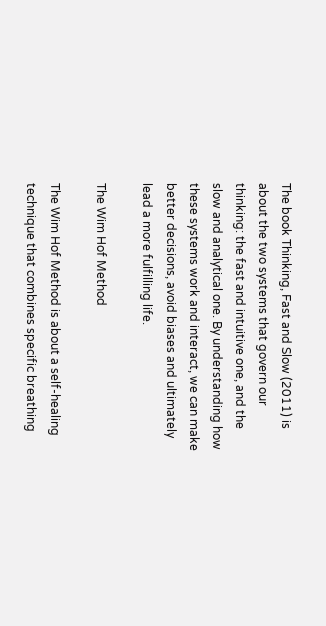The book Thinking, Fast and Slow (2011) is about the two systems that govern our thinking: the fast and intuitive one, and the slow and analytical one. By understanding how these systems work and interact, we can make better decisions, avoid biases and ultimately lead a more fulfilling life.

The Wim Hof Method

The Wim Hof Method is about a self-healing technique that combines specific breathing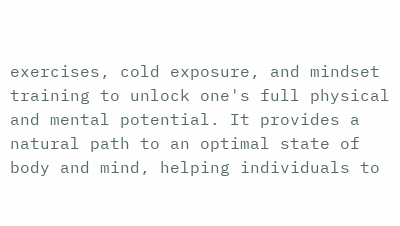exercises, cold exposure, and mindset training to unlock one's full physical and mental potential. It provides a natural path to an optimal state of body and mind, helping individuals to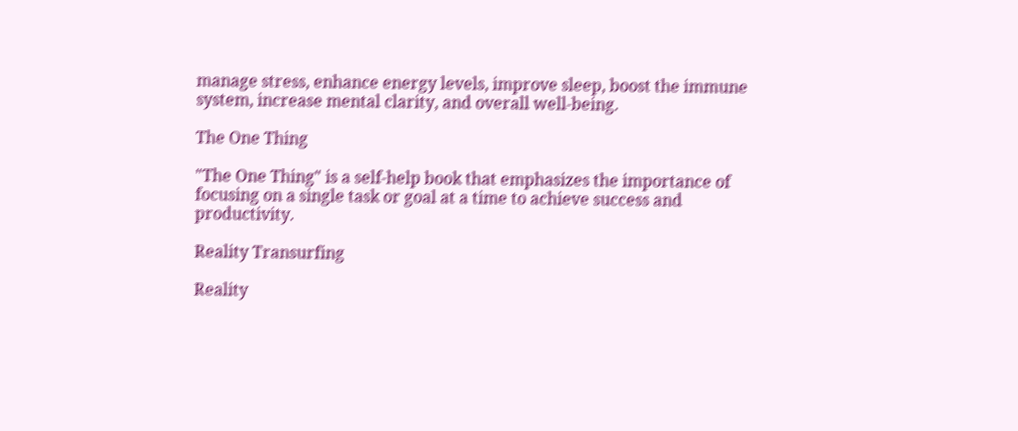manage stress, enhance energy levels, improve sleep, boost the immune system, increase mental clarity, and overall well-being.

The One Thing

"The One Thing" is a self-help book that emphasizes the importance of focusing on a single task or goal at a time to achieve success and productivity.

Reality Transurfing

Reality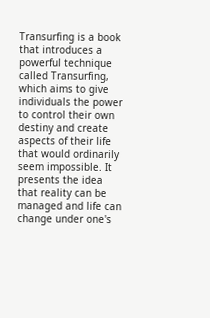Transurfing is a book that introduces a powerful technique called Transurfing, which aims to give individuals the power to control their own destiny and create aspects of their life that would ordinarily seem impossible. It presents the idea that reality can be managed and life can change under one's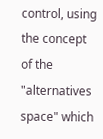control, using the concept of the "alternatives space" which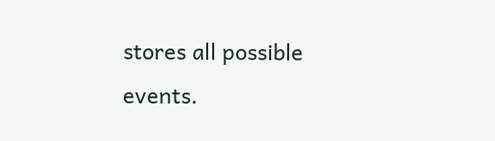stores all possible events.